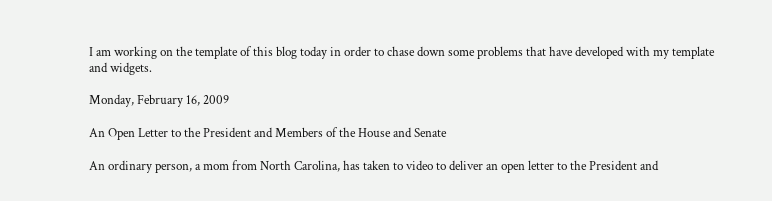I am working on the template of this blog today in order to chase down some problems that have developed with my template and widgets.

Monday, February 16, 2009

An Open Letter to the President and Members of the House and Senate

An ordinary person, a mom from North Carolina, has taken to video to deliver an open letter to the President and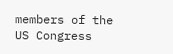members of the US Congress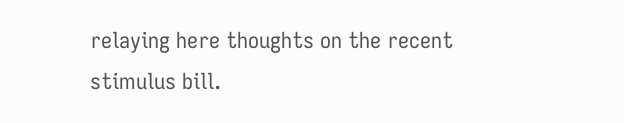relaying here thoughts on the recent stimulus bill.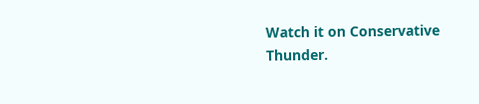Watch it on Conservative Thunder.